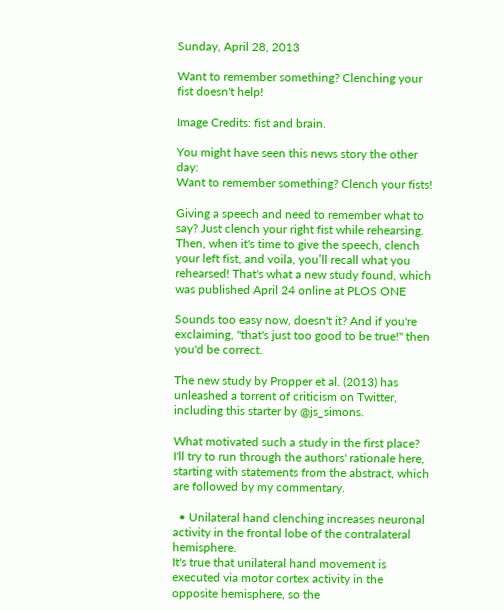Sunday, April 28, 2013

Want to remember something? Clenching your fist doesn't help!

Image Credits: fist and brain.

You might have seen this news story the other day:
Want to remember something? Clench your fists!

Giving a speech and need to remember what to say? Just clench your right fist while rehearsing. Then, when it's time to give the speech, clench your left fist, and voila, you’ll recall what you rehearsed! That's what a new study found, which was published April 24 online at PLOS ONE

Sounds too easy now, doesn't it? And if you're exclaiming, "that's just too good to be true!" then you'd be correct.

The new study by Propper et al. (2013) has unleashed a torrent of criticism on Twitter, including this starter by @js_simons.

What motivated such a study in the first place? I'll try to run through the authors' rationale here, starting with statements from the abstract, which are followed by my commentary.

  • Unilateral hand clenching increases neuronal activity in the frontal lobe of the contralateral hemisphere.
It's true that unilateral hand movement is executed via motor cortex activity in the opposite hemisphere, so the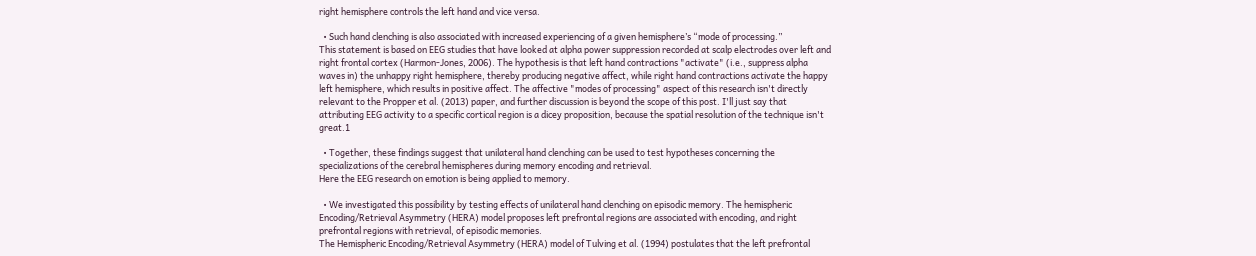right hemisphere controls the left hand and vice versa.

  • Such hand clenching is also associated with increased experiencing of a given hemisphere’s “mode of processing.”
This statement is based on EEG studies that have looked at alpha power suppression recorded at scalp electrodes over left and right frontal cortex (Harmon-Jones, 2006). The hypothesis is that left hand contractions "activate" (i.e., suppress alpha waves in) the unhappy right hemisphere, thereby producing negative affect, while right hand contractions activate the happy left hemisphere, which results in positive affect. The affective "modes of processing" aspect of this research isn't directly relevant to the Propper et al. (2013) paper, and further discussion is beyond the scope of this post. I'll just say that attributing EEG activity to a specific cortical region is a dicey proposition, because the spatial resolution of the technique isn't great.1

  • Together, these findings suggest that unilateral hand clenching can be used to test hypotheses concerning the specializations of the cerebral hemispheres during memory encoding and retrieval.
Here the EEG research on emotion is being applied to memory.

  • We investigated this possibility by testing effects of unilateral hand clenching on episodic memory. The hemispheric Encoding/Retrieval Asymmetry (HERA) model proposes left prefrontal regions are associated with encoding, and right prefrontal regions with retrieval, of episodic memories.
The Hemispheric Encoding/Retrieval Asymmetry (HERA) model of Tulving et al. (1994) postulates that the left prefrontal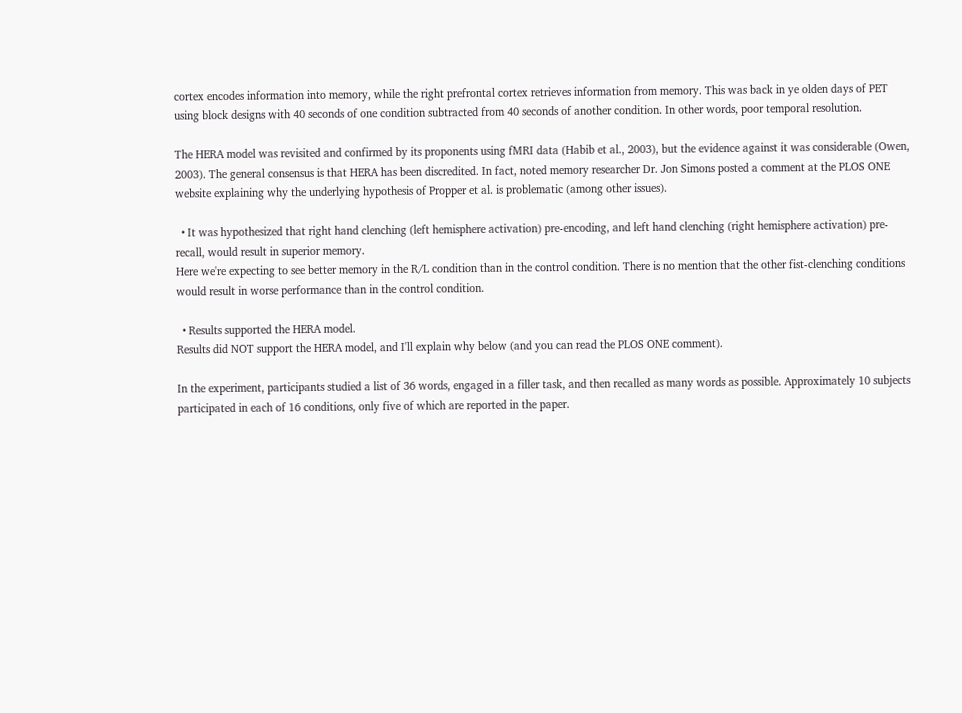cortex encodes information into memory, while the right prefrontal cortex retrieves information from memory. This was back in ye olden days of PET using block designs with 40 seconds of one condition subtracted from 40 seconds of another condition. In other words, poor temporal resolution.

The HERA model was revisited and confirmed by its proponents using fMRI data (Habib et al., 2003), but the evidence against it was considerable (Owen, 2003). The general consensus is that HERA has been discredited. In fact, noted memory researcher Dr. Jon Simons posted a comment at the PLOS ONE website explaining why the underlying hypothesis of Propper et al. is problematic (among other issues).

  • It was hypothesized that right hand clenching (left hemisphere activation) pre-encoding, and left hand clenching (right hemisphere activation) pre-recall, would result in superior memory.
Here we're expecting to see better memory in the R/L condition than in the control condition. There is no mention that the other fist-clenching conditions would result in worse performance than in the control condition.

  • Results supported the HERA model.
Results did NOT support the HERA model, and I'll explain why below (and you can read the PLOS ONE comment).

In the experiment, participants studied a list of 36 words, engaged in a filler task, and then recalled as many words as possible. Approximately 10 subjects participated in each of 16 conditions, only five of which are reported in the paper.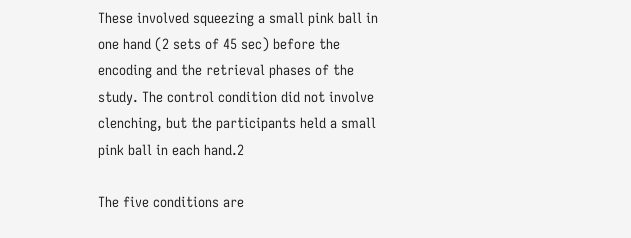These involved squeezing a small pink ball in one hand (2 sets of 45 sec) before the encoding and the retrieval phases of the study. The control condition did not involve clenching, but the participants held a small pink ball in each hand.2

The five conditions are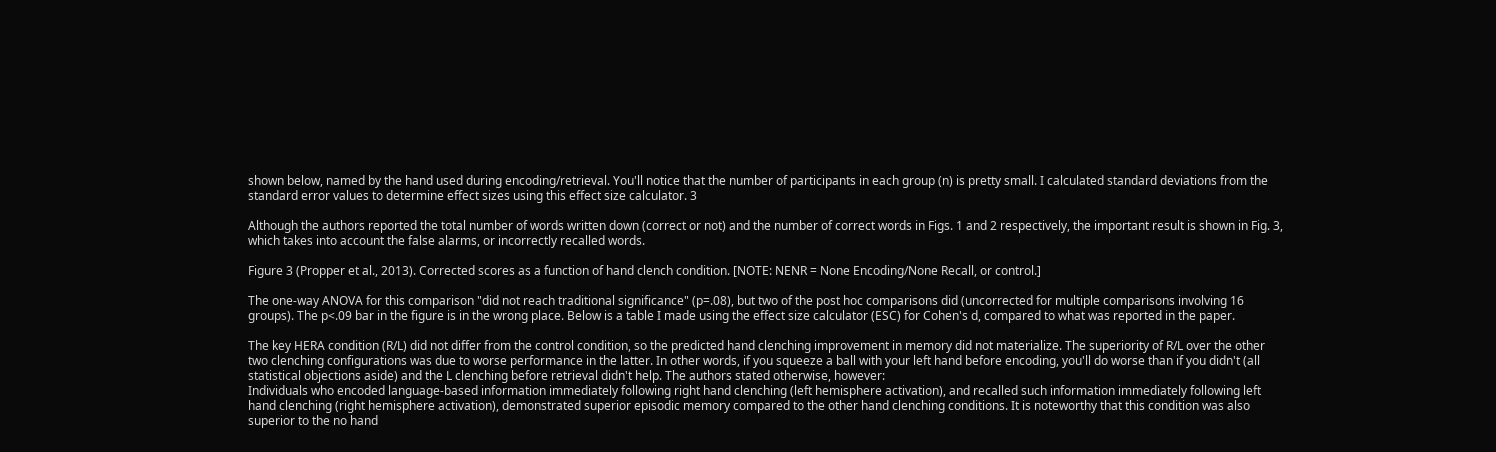shown below, named by the hand used during encoding/retrieval. You'll notice that the number of participants in each group (n) is pretty small. I calculated standard deviations from the standard error values to determine effect sizes using this effect size calculator. 3

Although the authors reported the total number of words written down (correct or not) and the number of correct words in Figs. 1 and 2 respectively, the important result is shown in Fig. 3, which takes into account the false alarms, or incorrectly recalled words.

Figure 3 (Propper et al., 2013). Corrected scores as a function of hand clench condition. [NOTE: NENR = None Encoding/None Recall, or control.]

The one-way ANOVA for this comparison "did not reach traditional significance" (p=.08), but two of the post hoc comparisons did (uncorrected for multiple comparisons involving 16 groups). The p<.09 bar in the figure is in the wrong place. Below is a table I made using the effect size calculator (ESC) for Cohen's d, compared to what was reported in the paper.

The key HERA condition (R/L) did not differ from the control condition, so the predicted hand clenching improvement in memory did not materialize. The superiority of R/L over the other two clenching configurations was due to worse performance in the latter. In other words, if you squeeze a ball with your left hand before encoding, you'll do worse than if you didn't (all statistical objections aside) and the L clenching before retrieval didn't help. The authors stated otherwise, however:
Individuals who encoded language-based information immediately following right hand clenching (left hemisphere activation), and recalled such information immediately following left hand clenching (right hemisphere activation), demonstrated superior episodic memory compared to the other hand clenching conditions. It is noteworthy that this condition was also superior to the no hand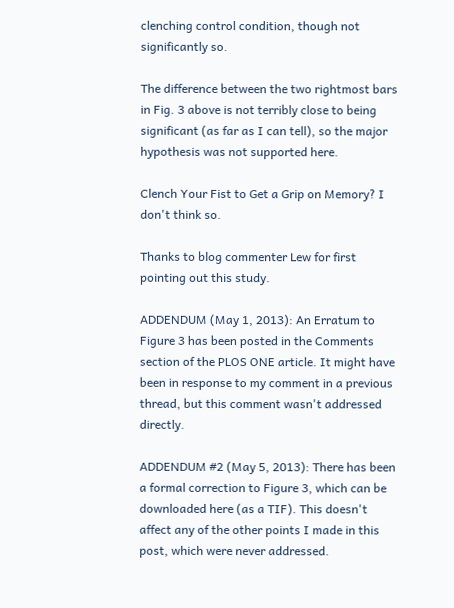clenching control condition, though not significantly so.

The difference between the two rightmost bars in Fig. 3 above is not terribly close to being significant (as far as I can tell), so the major hypothesis was not supported here.

Clench Your Fist to Get a Grip on Memory? I don't think so.

Thanks to blog commenter Lew for first pointing out this study.

ADDENDUM (May 1, 2013): An Erratum to Figure 3 has been posted in the Comments section of the PLOS ONE article. It might have been in response to my comment in a previous thread, but this comment wasn't addressed directly.

ADDENDUM #2 (May 5, 2013): There has been a formal correction to Figure 3, which can be downloaded here (as a TIF). This doesn't affect any of the other points I made in this post, which were never addressed.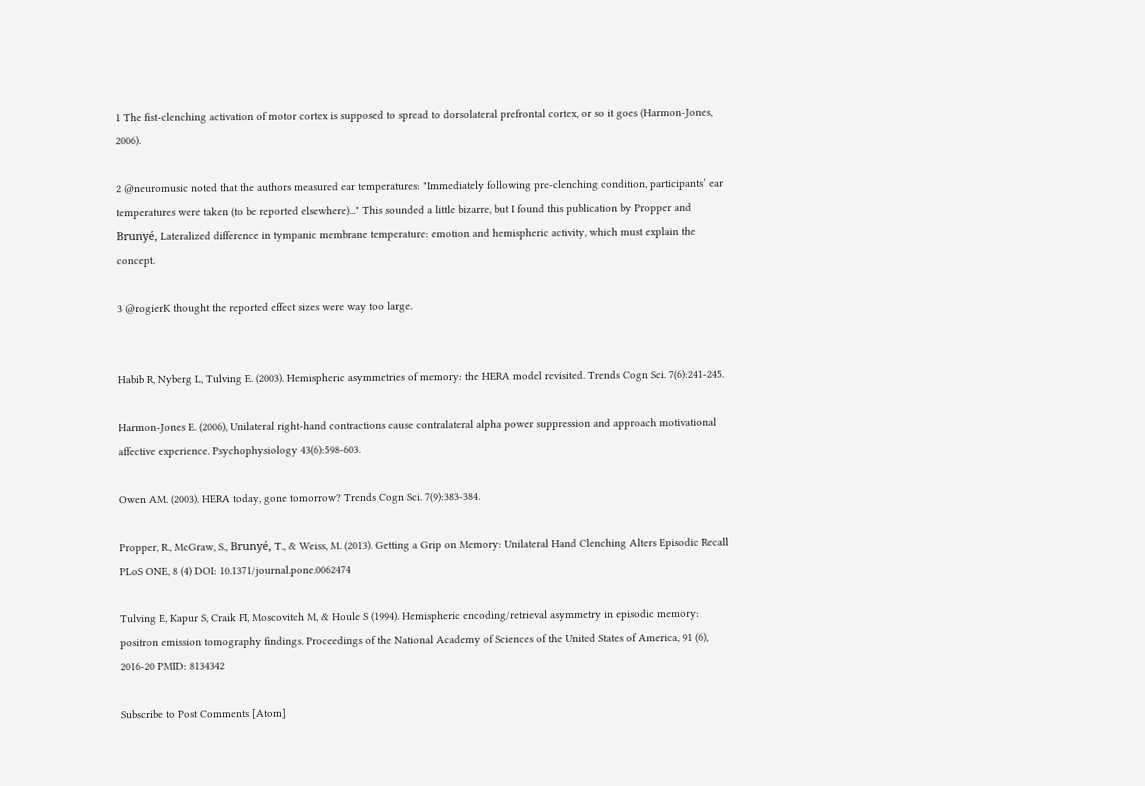1 The fist-clenching activation of motor cortex is supposed to spread to dorsolateral prefrontal cortex, or so it goes (Harmon-Jones, 2006).

2 @neuromusic noted that the authors measured ear temperatures: "Immediately following pre-clenching condition, participants’ ear temperatures were taken (to be reported elsewhere)..." This sounded a little bizarre, but I found this publication by Propper and Brunyé, Lateralized difference in tympanic membrane temperature: emotion and hemispheric activity, which must explain the concept.

3 @rogierK thought the reported effect sizes were way too large.


Habib R, Nyberg L, Tulving E. (2003). Hemispheric asymmetries of memory: the HERA model revisited. Trends Cogn Sci. 7(6):241-245.

Harmon-Jones E. (2006), Unilateral right-hand contractions cause contralateral alpha power suppression and approach motivational affective experience. Psychophysiology 43(6):598-603.

Owen AM. (2003). HERA today, gone tomorrow? Trends Cogn Sci. 7(9):383-384.

Propper, R., McGraw, S., Brunyé, T., & Weiss, M. (2013). Getting a Grip on Memory: Unilateral Hand Clenching Alters Episodic Recall PLoS ONE, 8 (4) DOI: 10.1371/journal.pone.0062474

Tulving E, Kapur S, Craik FI, Moscovitch M, & Houle S (1994). Hemispheric encoding/retrieval asymmetry in episodic memory: positron emission tomography findings. Proceedings of the National Academy of Sciences of the United States of America, 91 (6), 2016-20 PMID: 8134342

Subscribe to Post Comments [Atom]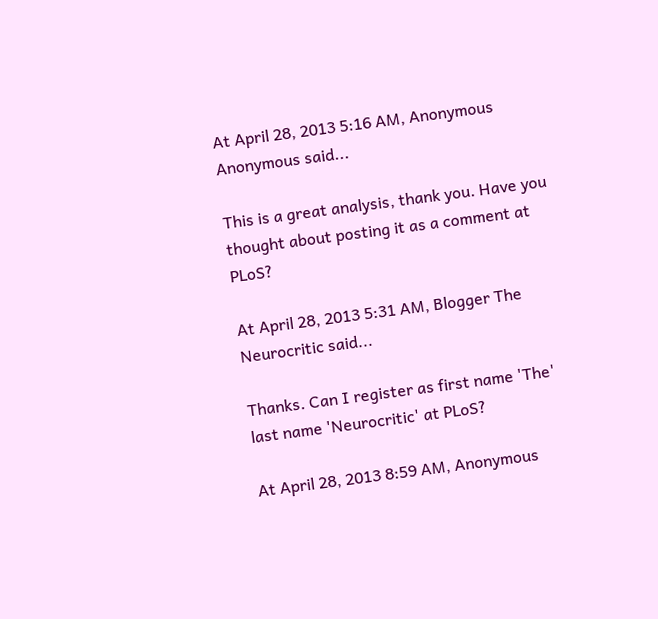At April 28, 2013 5:16 AM, Anonymous Anonymous said...

This is a great analysis, thank you. Have you thought about posting it as a comment at PLoS?

At April 28, 2013 5:31 AM, Blogger The Neurocritic said...

Thanks. Can I register as first name 'The' last name 'Neurocritic' at PLoS?

At April 28, 2013 8:59 AM, Anonymous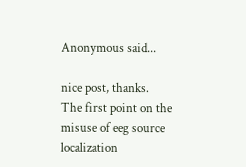Anonymous said...

nice post, thanks.
The first point on the misuse of eeg source localization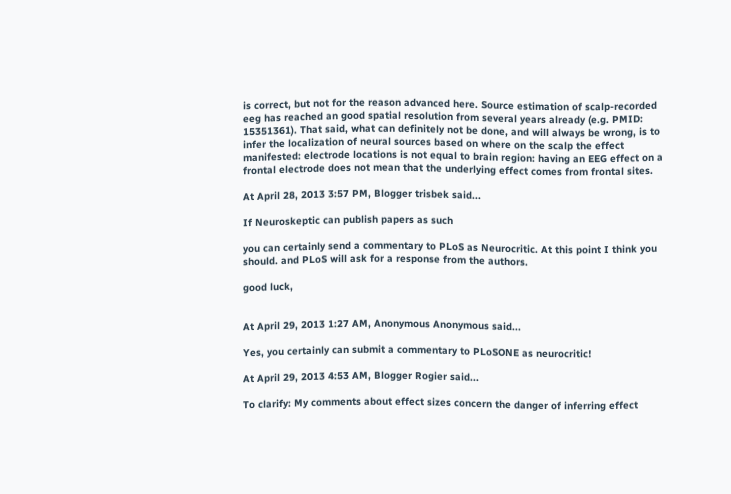is correct, but not for the reason advanced here. Source estimation of scalp-recorded eeg has reached an good spatial resolution from several years already (e.g. PMID: 15351361). That said, what can definitely not be done, and will always be wrong, is to infer the localization of neural sources based on where on the scalp the effect manifested: electrode locations is not equal to brain region: having an EEG effect on a frontal electrode does not mean that the underlying effect comes from frontal sites.

At April 28, 2013 3:57 PM, Blogger trisbek said...

If Neuroskeptic can publish papers as such

you can certainly send a commentary to PLoS as Neurocritic. At this point I think you should. and PLoS will ask for a response from the authors.

good luck,


At April 29, 2013 1:27 AM, Anonymous Anonymous said...

Yes, you certainly can submit a commentary to PLoSONE as neurocritic!

At April 29, 2013 4:53 AM, Blogger Rogier said...

To clarify: My comments about effect sizes concern the danger of inferring effect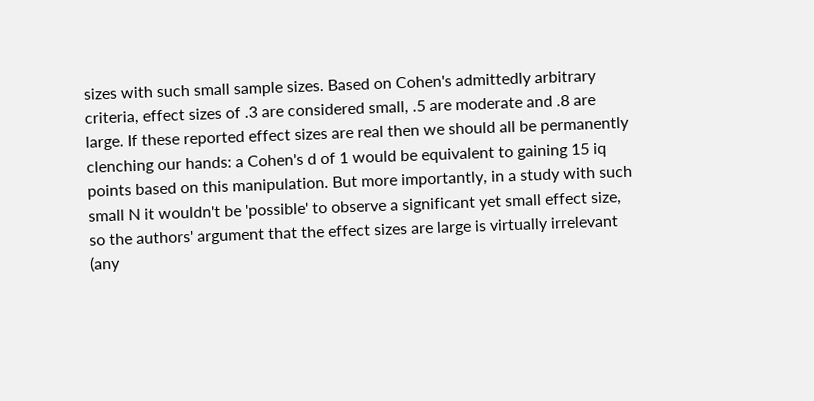sizes with such small sample sizes. Based on Cohen's admittedly arbitrary criteria, effect sizes of .3 are considered small, .5 are moderate and .8 are large. If these reported effect sizes are real then we should all be permanently clenching our hands: a Cohen's d of 1 would be equivalent to gaining 15 iq points based on this manipulation. But more importantly, in a study with such small N it wouldn't be 'possible' to observe a significant yet small effect size, so the authors' argument that the effect sizes are large is virtually irrelevant (any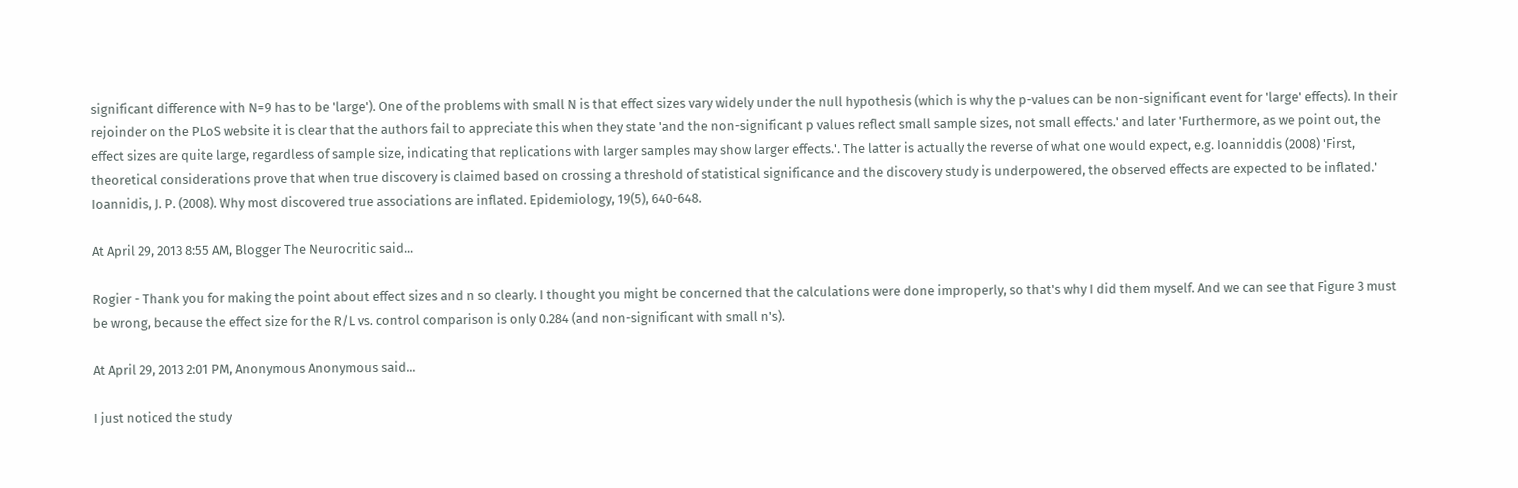significant difference with N=9 has to be 'large'). One of the problems with small N is that effect sizes vary widely under the null hypothesis (which is why the p-values can be non-significant event for 'large' effects). In their rejoinder on the PLoS website it is clear that the authors fail to appreciate this when they state 'and the non-significant p values reflect small sample sizes, not small effects.' and later 'Furthermore, as we point out, the effect sizes are quite large, regardless of sample size, indicating that replications with larger samples may show larger effects.'. The latter is actually the reverse of what one would expect, e.g. Ioanniddis (2008) 'First, theoretical considerations prove that when true discovery is claimed based on crossing a threshold of statistical significance and the discovery study is underpowered, the observed effects are expected to be inflated.' Ioannidis, J. P. (2008). Why most discovered true associations are inflated. Epidemiology, 19(5), 640-648.

At April 29, 2013 8:55 AM, Blogger The Neurocritic said...

Rogier - Thank you for making the point about effect sizes and n so clearly. I thought you might be concerned that the calculations were done improperly, so that's why I did them myself. And we can see that Figure 3 must be wrong, because the effect size for the R/L vs. control comparison is only 0.284 (and non-significant with small n's).

At April 29, 2013 2:01 PM, Anonymous Anonymous said...

I just noticed the study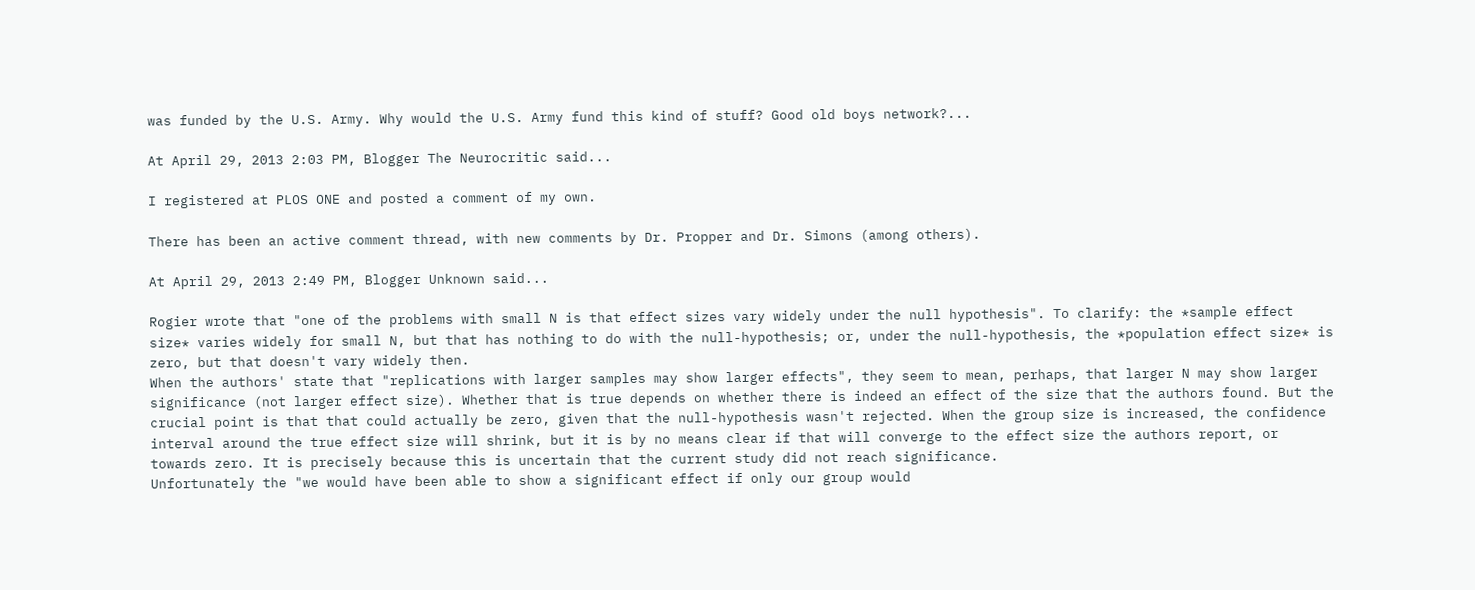was funded by the U.S. Army. Why would the U.S. Army fund this kind of stuff? Good old boys network?...

At April 29, 2013 2:03 PM, Blogger The Neurocritic said...

I registered at PLOS ONE and posted a comment of my own.

There has been an active comment thread, with new comments by Dr. Propper and Dr. Simons (among others).

At April 29, 2013 2:49 PM, Blogger Unknown said...

Rogier wrote that "one of the problems with small N is that effect sizes vary widely under the null hypothesis". To clarify: the *sample effect size* varies widely for small N, but that has nothing to do with the null-hypothesis; or, under the null-hypothesis, the *population effect size* is zero, but that doesn't vary widely then.
When the authors' state that "replications with larger samples may show larger effects", they seem to mean, perhaps, that larger N may show larger significance (not larger effect size). Whether that is true depends on whether there is indeed an effect of the size that the authors found. But the crucial point is that that could actually be zero, given that the null-hypothesis wasn't rejected. When the group size is increased, the confidence interval around the true effect size will shrink, but it is by no means clear if that will converge to the effect size the authors report, or towards zero. It is precisely because this is uncertain that the current study did not reach significance.
Unfortunately the "we would have been able to show a significant effect if only our group would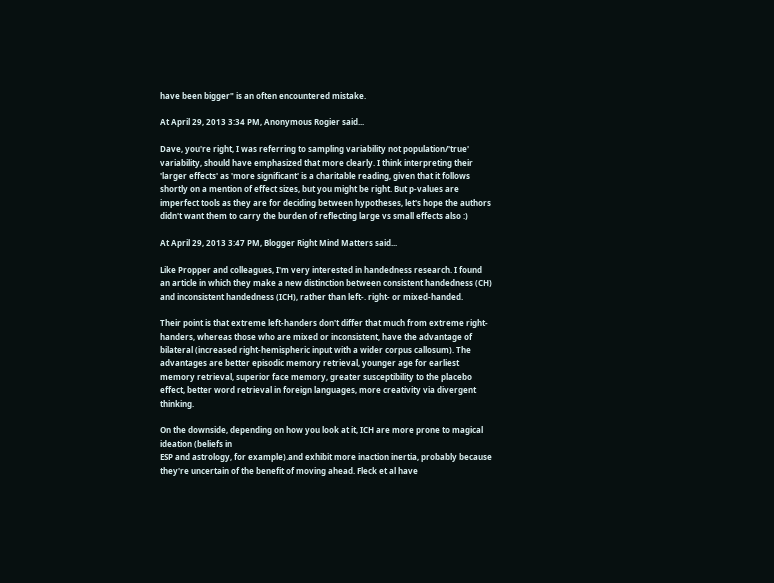have been bigger" is an often encountered mistake.

At April 29, 2013 3:34 PM, Anonymous Rogier said...

Dave, you're right, I was referring to sampling variability not population/'true' variability, should have emphasized that more clearly. I think interpreting their 'larger effects' as 'more significant' is a charitable reading, given that it follows shortly on a mention of effect sizes, but you might be right. But p-values are imperfect tools as they are for deciding between hypotheses, let's hope the authors didn't want them to carry the burden of reflecting large vs small effects also :)

At April 29, 2013 3:47 PM, Blogger Right Mind Matters said...

Like Propper and colleagues, I'm very interested in handedness research. I found an article in which they make a new distinction between consistent handedness (CH) and inconsistent handedness (ICH), rather than left-. right- or mixed-handed.

Their point is that extreme left-handers don't differ that much from extreme right-handers, whereas those who are mixed or inconsistent, have the advantage of bilateral (increased right-hemispheric input with a wider corpus callosum). The advantages are better episodic memory retrieval, younger age for earliest memory retrieval, superior face memory, greater susceptibility to the placebo effect, better word retrieval in foreign languages, more creativity via divergent thinking.

On the downside, depending on how you look at it, ICH are more prone to magical ideation (beliefs in
ESP and astrology, for example).and exhibit more inaction inertia, probably because they're uncertain of the benefit of moving ahead. Fleck et al have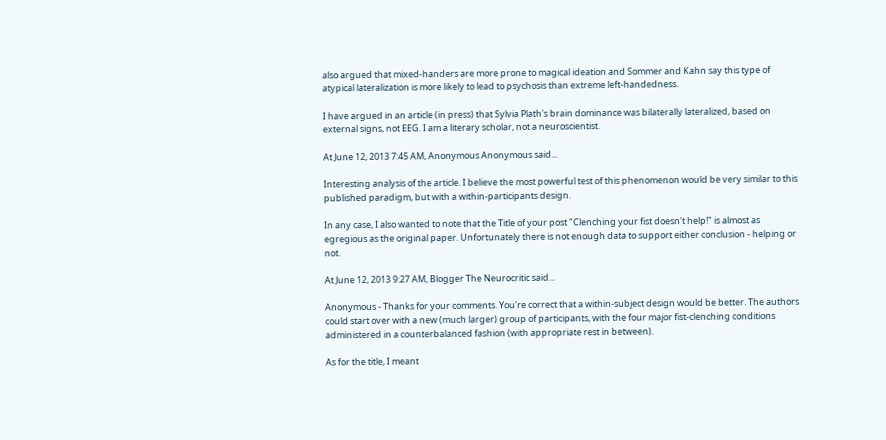also argued that mixed-handers are more prone to magical ideation and Sommer and Kahn say this type of atypical lateralization is more likely to lead to psychosis than extreme left-handedness.

I have argued in an article (in press) that Sylvia Plath's brain dominance was bilaterally lateralized, based on external signs, not EEG. I am a literary scholar, not a neuroscientist.

At June 12, 2013 7:45 AM, Anonymous Anonymous said...

Interesting analysis of the article. I believe the most powerful test of this phenomenon would be very similar to this published paradigm, but with a within-participants design.

In any case, I also wanted to note that the Title of your post "Clenching your fist doesn't help!" is almost as egregious as the original paper. Unfortunately there is not enough data to support either conclusion - helping or not.

At June 12, 2013 9:27 AM, Blogger The Neurocritic said...

Anonymous - Thanks for your comments. You're correct that a within-subject design would be better. The authors could start over with a new (much larger) group of participants, with the four major fist-clenching conditions administered in a counterbalanced fashion (with appropriate rest in between).

As for the title, I meant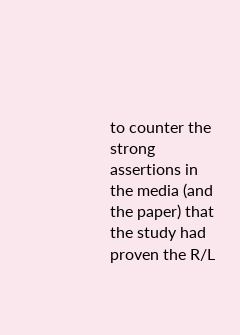to counter the strong assertions in the media (and the paper) that the study had proven the R/L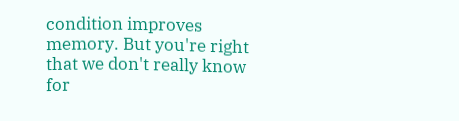condition improves memory. But you're right that we don't really know for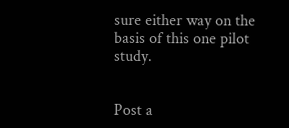sure either way on the basis of this one pilot study.


Post a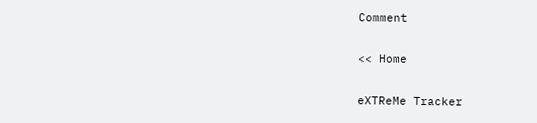Comment

<< Home

eXTReMe Tracker